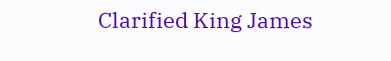Clarified King James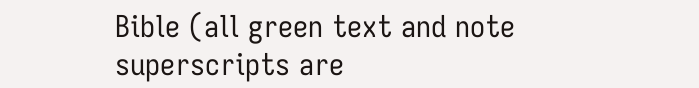Bible (all green text and note superscripts are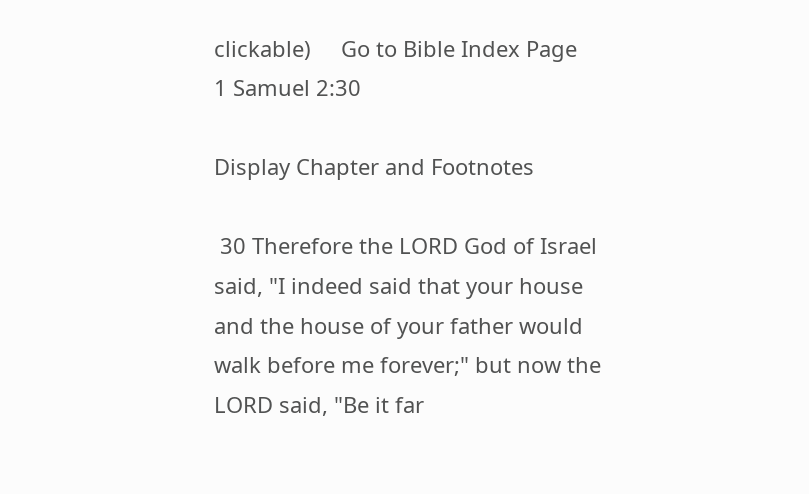clickable)     Go to Bible Index Page
1 Samuel 2:30

Display Chapter and Footnotes

 30 Therefore the LORD God of Israel said, "I indeed said that your house and the house of your father would walk before me forever;" but now the LORD said, "Be it far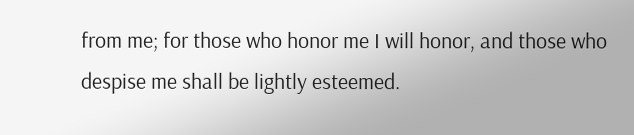from me; for those who honor me I will honor, and those who despise me shall be lightly esteemed.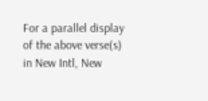For a parallel display of the above verse(s) in New Intl, New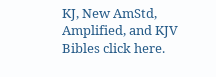KJ, New AmStd, Amplified, and KJV Bibles click here.